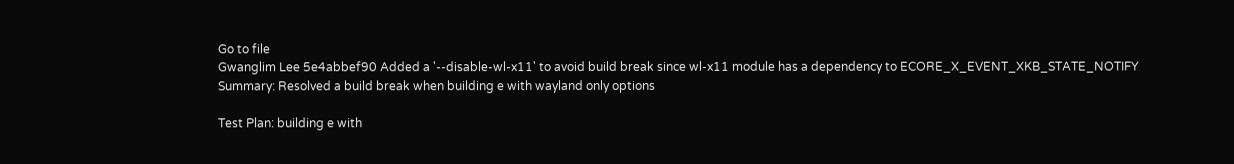Go to file
Gwanglim Lee 5e4abbef90 Added a '--disable-wl-x11' to avoid build break since wl-x11 module has a dependency to ECORE_X_EVENT_XKB_STATE_NOTIFY
Summary: Resolved a build break when building e with wayland only options

Test Plan: building e with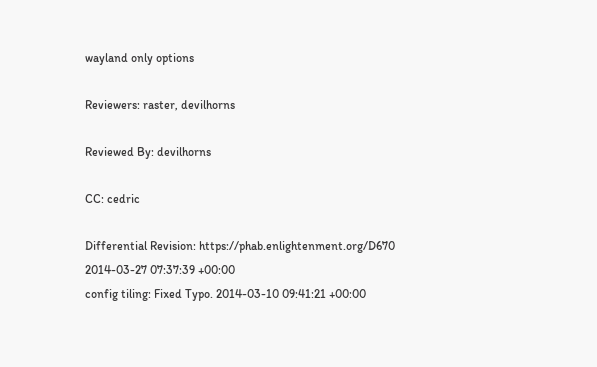wayland only options

Reviewers: raster, devilhorns

Reviewed By: devilhorns

CC: cedric

Differential Revision: https://phab.enlightenment.org/D670
2014-03-27 07:37:39 +00:00
config tiling: Fixed Typo. 2014-03-10 09:41:21 +00:00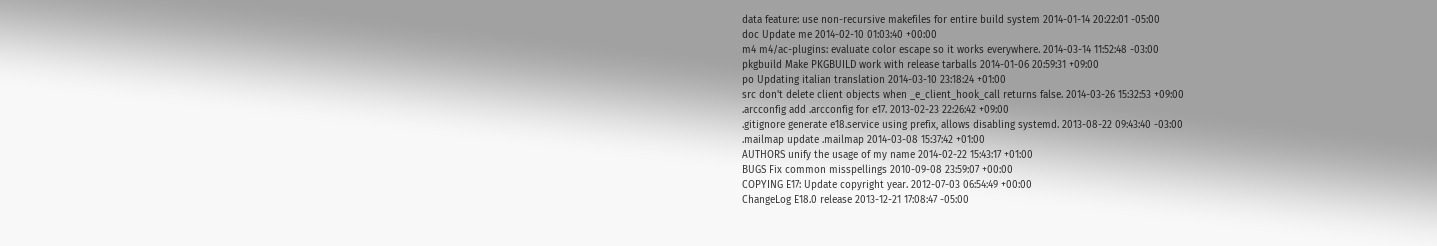data feature: use non-recursive makefiles for entire build system 2014-01-14 20:22:01 -05:00
doc Update me 2014-02-10 01:03:40 +00:00
m4 m4/ac-plugins: evaluate color escape so it works everywhere. 2014-03-14 11:52:48 -03:00
pkgbuild Make PKGBUILD work with release tarballs 2014-01-06 20:59:31 +09:00
po Updating italian translation 2014-03-10 23:18:24 +01:00
src don't delete client objects when _e_client_hook_call returns false. 2014-03-26 15:32:53 +09:00
.arcconfig add .arcconfig for e17. 2013-02-23 22:26:42 +09:00
.gitignore generate e18.service using prefix, allows disabling systemd. 2013-08-22 09:43:40 -03:00
.mailmap update .mailmap 2014-03-08 15:37:42 +01:00
AUTHORS unify the usage of my name 2014-02-22 15:43:17 +01:00
BUGS Fix common misspellings 2010-09-08 23:59:07 +00:00
COPYING E17: Update copyright year. 2012-07-03 06:54:49 +00:00
ChangeLog E18.0 release 2013-12-21 17:08:47 -05:00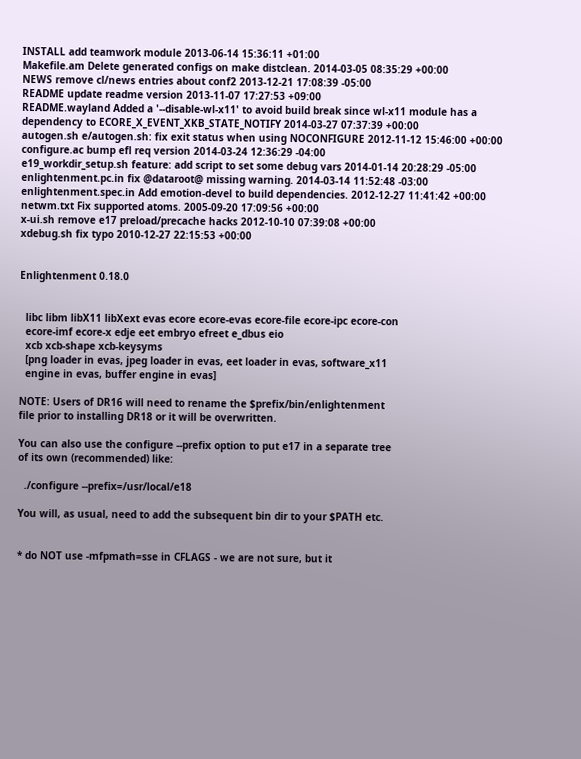INSTALL add teamwork module 2013-06-14 15:36:11 +01:00
Makefile.am Delete generated configs on make distclean. 2014-03-05 08:35:29 +00:00
NEWS remove cl/news entries about conf2 2013-12-21 17:08:39 -05:00
README update readme version 2013-11-07 17:27:53 +09:00
README.wayland Added a '--disable-wl-x11' to avoid build break since wl-x11 module has a dependency to ECORE_X_EVENT_XKB_STATE_NOTIFY 2014-03-27 07:37:39 +00:00
autogen.sh e/autogen.sh: fix exit status when using NOCONFIGURE 2012-11-12 15:46:00 +00:00
configure.ac bump efl req version 2014-03-24 12:36:29 -04:00
e19_workdir_setup.sh feature: add script to set some debug vars 2014-01-14 20:28:29 -05:00
enlightenment.pc.in fix @dataroot@ missing warning. 2014-03-14 11:52:48 -03:00
enlightenment.spec.in Add emotion-devel to build dependencies. 2012-12-27 11:41:42 +00:00
netwm.txt Fix supported atoms. 2005-09-20 17:09:56 +00:00
x-ui.sh remove e17 preload/precache hacks 2012-10-10 07:39:08 +00:00
xdebug.sh fix typo 2010-12-27 22:15:53 +00:00


Enlightenment 0.18.0


  libc libm libX11 libXext evas ecore ecore-evas ecore-file ecore-ipc ecore-con
  ecore-imf ecore-x edje eet embryo efreet e_dbus eio
  xcb xcb-shape xcb-keysyms
  [png loader in evas, jpeg loader in evas, eet loader in evas, software_x11
  engine in evas, buffer engine in evas]

NOTE: Users of DR16 will need to rename the $prefix/bin/enlightenment
file prior to installing DR18 or it will be overwritten.

You can also use the configure --prefix option to put e17 in a separate tree
of its own (recommended) like:

  ./configure --prefix=/usr/local/e18

You will, as usual, need to add the subsequent bin dir to your $PATH etc.


* do NOT use -mfpmath=sse in CFLAGS - we are not sure, but it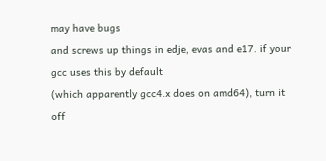may have bugs
and screws up things in edje, evas and e17. if your gcc uses this by default
(which apparently gcc4.x does on amd64), turn it off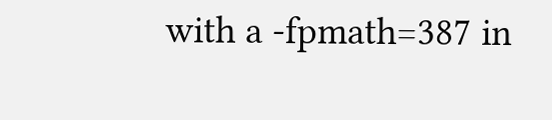with a -fpmath=387 in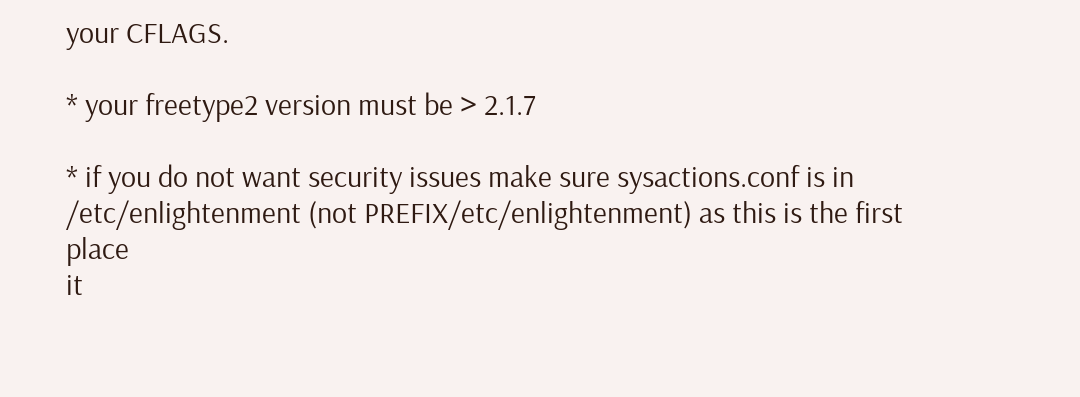your CFLAGS.

* your freetype2 version must be > 2.1.7

* if you do not want security issues make sure sysactions.conf is in
/etc/enlightenment (not PREFIX/etc/enlightenment) as this is the first place
it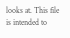looks at. This file is intended to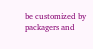be customized by packagers and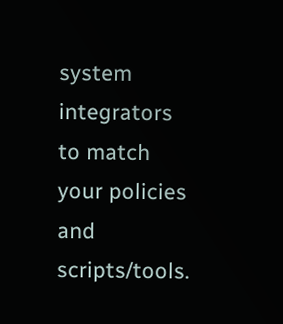system integrators to match your policies and scripts/tools.